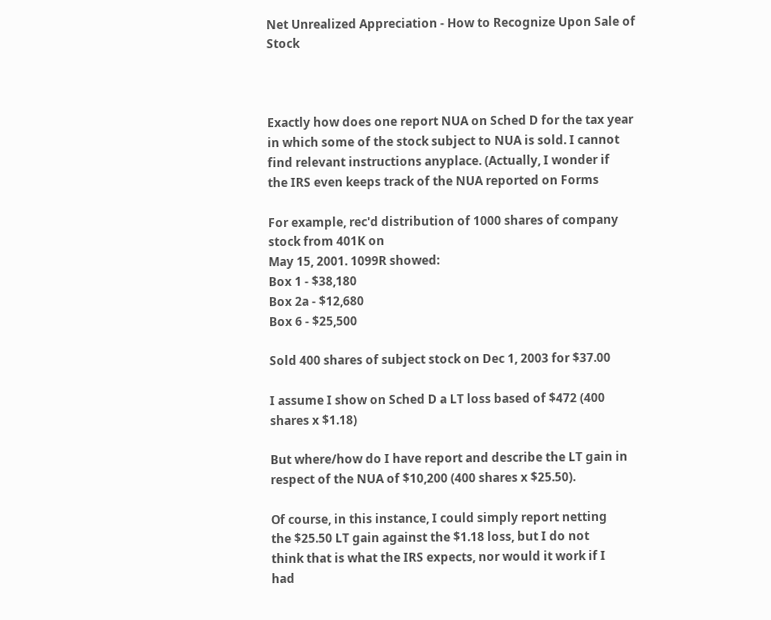Net Unrealized Appreciation - How to Recognize Upon Sale of Stock



Exactly how does one report NUA on Sched D for the tax year
in which some of the stock subject to NUA is sold. I cannot
find relevant instructions anyplace. (Actually, I wonder if
the IRS even keeps track of the NUA reported on Forms

For example, rec'd distribution of 1000 shares of company
stock from 401K on
May 15, 2001. 1099R showed:
Box 1 - $38,180
Box 2a - $12,680
Box 6 - $25,500

Sold 400 shares of subject stock on Dec 1, 2003 for $37.00

I assume I show on Sched D a LT loss based of $472 (400
shares x $1.18)

But where/how do I have report and describe the LT gain in
respect of the NUA of $10,200 (400 shares x $25.50).

Of course, in this instance, I could simply report netting
the $25.50 LT gain against the $1.18 loss, but I do not
think that is what the IRS expects, nor would it work if I
had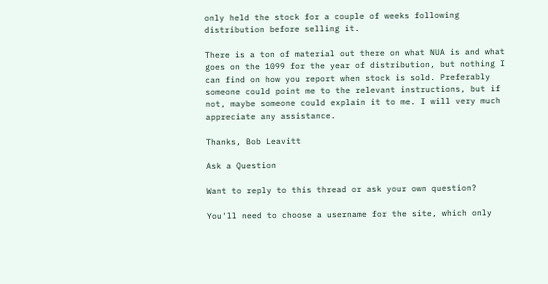only held the stock for a couple of weeks following
distribution before selling it.

There is a ton of material out there on what NUA is and what
goes on the 1099 for the year of distribution, but nothing I
can find on how you report when stock is sold. Preferably
someone could point me to the relevant instructions, but if
not, maybe someone could explain it to me. I will very much
appreciate any assistance.

Thanks, Bob Leavitt

Ask a Question

Want to reply to this thread or ask your own question?

You'll need to choose a username for the site, which only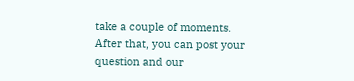take a couple of moments. After that, you can post your question and our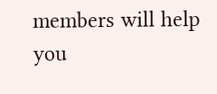members will help you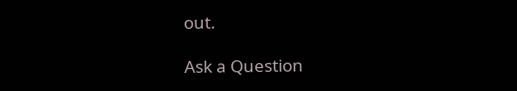out.

Ask a Question